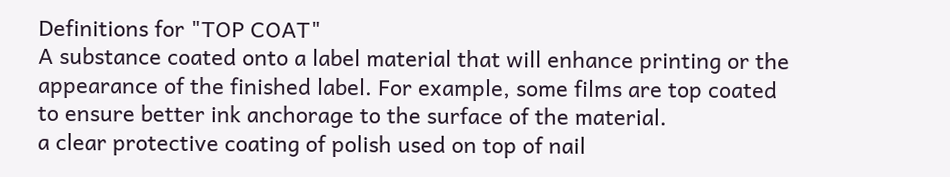Definitions for "TOP COAT"
A substance coated onto a label material that will enhance printing or the appearance of the finished label. For example, some films are top coated to ensure better ink anchorage to the surface of the material.
a clear protective coating of polish used on top of nail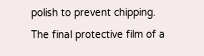polish to prevent chipping.
The final protective film of a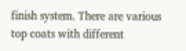finish system. There are various top coats with different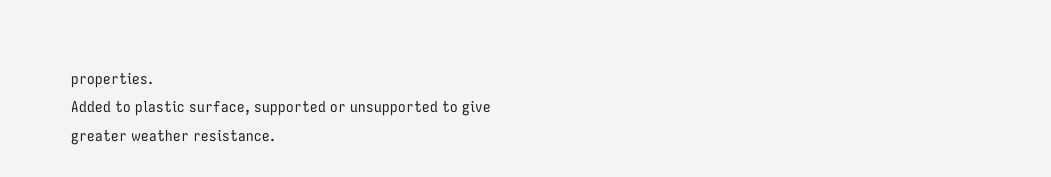properties.
Added to plastic surface, supported or unsupported to give greater weather resistance.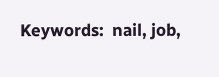Keywords:  nail, job,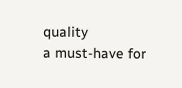quality
a must-have for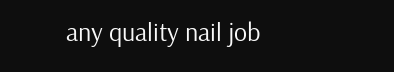any quality nail job